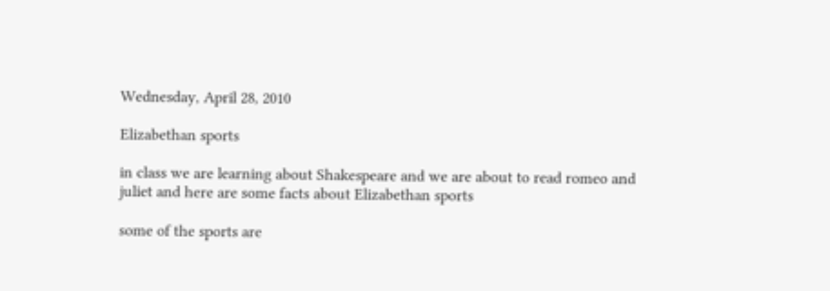Wednesday, April 28, 2010

Elizabethan sports

in class we are learning about Shakespeare and we are about to read romeo and juliet and here are some facts about Elizabethan sports

some of the sports are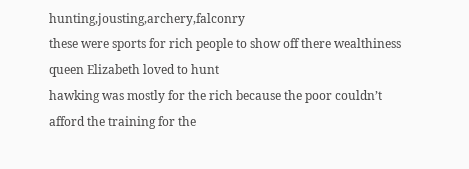hunting,jousting,archery,falconry
these were sports for rich people to show off there wealthiness
queen Elizabeth loved to hunt
hawking was mostly for the rich because the poor couldn’t afford the training for the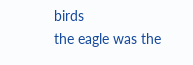birds
the eagle was the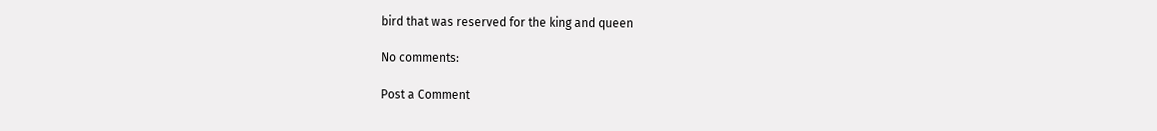bird that was reserved for the king and queen

No comments:

Post a Comment